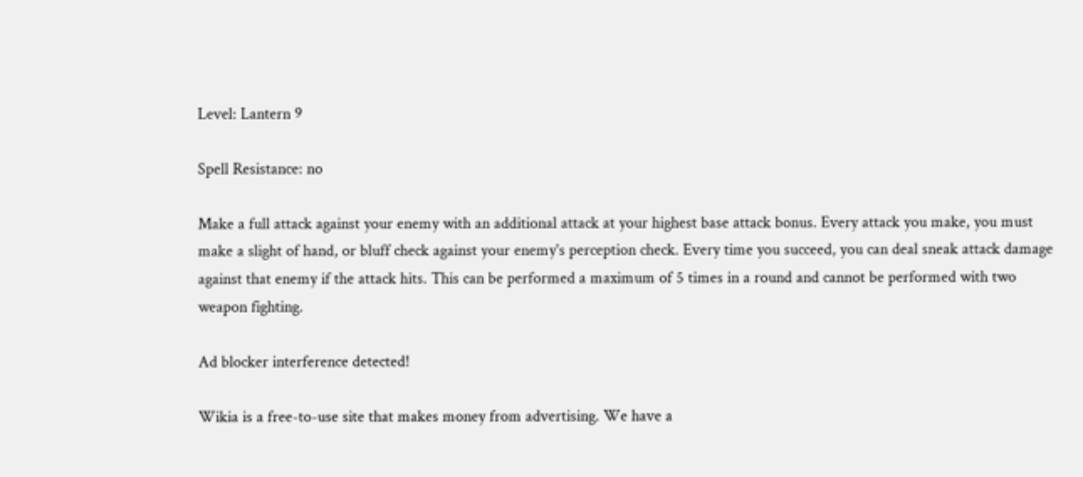Level: Lantern 9

Spell Resistance: no

Make a full attack against your enemy with an additional attack at your highest base attack bonus. Every attack you make, you must make a slight of hand, or bluff check against your enemy's perception check. Every time you succeed, you can deal sneak attack damage against that enemy if the attack hits. This can be performed a maximum of 5 times in a round and cannot be performed with two weapon fighting.

Ad blocker interference detected!

Wikia is a free-to-use site that makes money from advertising. We have a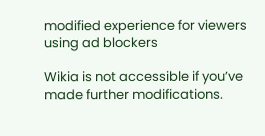modified experience for viewers using ad blockers

Wikia is not accessible if you’ve made further modifications.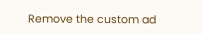Remove the custom ad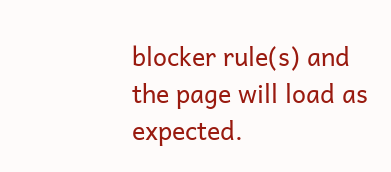blocker rule(s) and the page will load as expected.